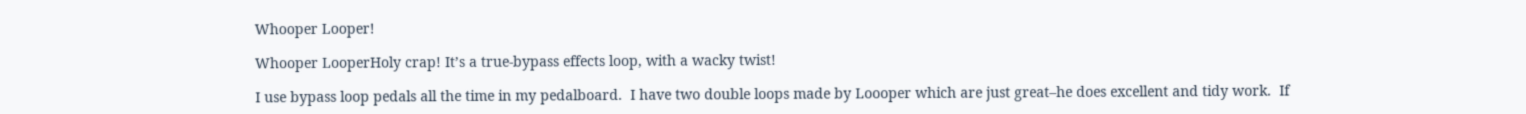Whooper Looper!

Whooper LooperHoly crap! It’s a true-bypass effects loop, with a wacky twist!

I use bypass loop pedals all the time in my pedalboard.  I have two double loops made by Loooper which are just great–he does excellent and tidy work.  If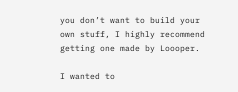you don’t want to build your own stuff, I highly recommend getting one made by Loooper.

I wanted to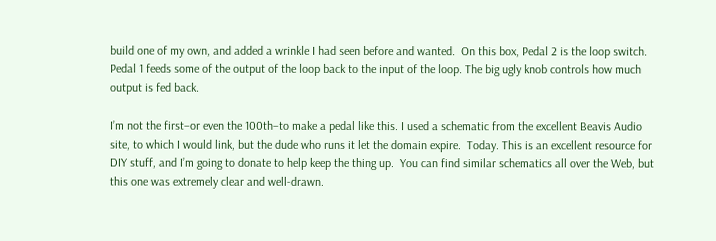build one of my own, and added a wrinkle I had seen before and wanted.  On this box, Pedal 2 is the loop switch. Pedal 1 feeds some of the output of the loop back to the input of the loop. The big ugly knob controls how much output is fed back.

I’m not the first–or even the 100th–to make a pedal like this. I used a schematic from the excellent Beavis Audio site, to which I would link, but the dude who runs it let the domain expire.  Today. This is an excellent resource for DIY stuff, and I’m going to donate to help keep the thing up.  You can find similar schematics all over the Web, but this one was extremely clear and well-drawn.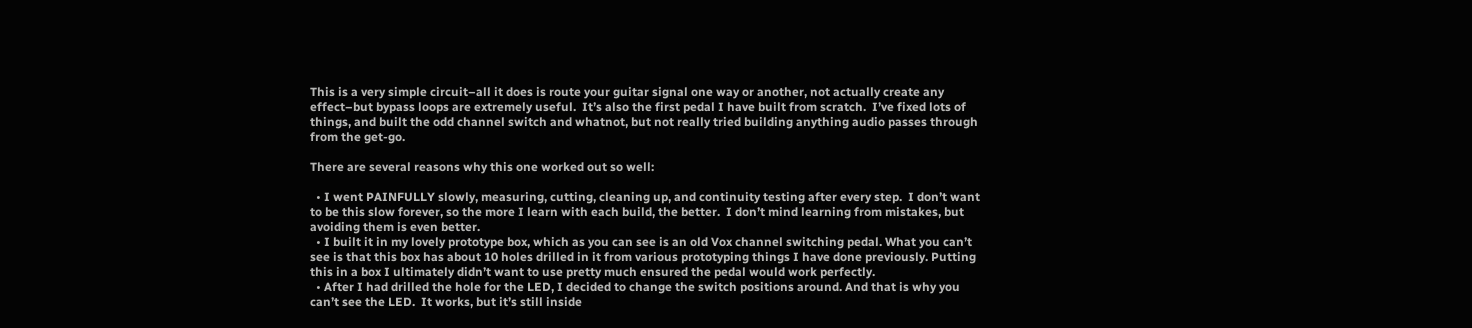This is a very simple circuit–all it does is route your guitar signal one way or another, not actually create any effect–but bypass loops are extremely useful.  It’s also the first pedal I have built from scratch.  I’ve fixed lots of things, and built the odd channel switch and whatnot, but not really tried building anything audio passes through from the get-go.

There are several reasons why this one worked out so well:

  • I went PAINFULLY slowly, measuring, cutting, cleaning up, and continuity testing after every step.  I don’t want to be this slow forever, so the more I learn with each build, the better.  I don’t mind learning from mistakes, but avoiding them is even better.
  • I built it in my lovely prototype box, which as you can see is an old Vox channel switching pedal. What you can’t see is that this box has about 10 holes drilled in it from various prototyping things I have done previously. Putting this in a box I ultimately didn’t want to use pretty much ensured the pedal would work perfectly.
  • After I had drilled the hole for the LED, I decided to change the switch positions around. And that is why you can’t see the LED.  It works, but it’s still inside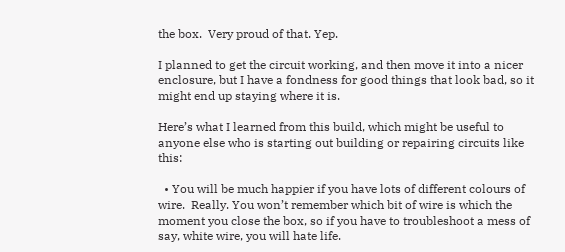the box.  Very proud of that. Yep.

I planned to get the circuit working, and then move it into a nicer enclosure, but I have a fondness for good things that look bad, so it might end up staying where it is.

Here’s what I learned from this build, which might be useful to anyone else who is starting out building or repairing circuits like this:

  • You will be much happier if you have lots of different colours of wire.  Really. You won’t remember which bit of wire is which the moment you close the box, so if you have to troubleshoot a mess of say, white wire, you will hate life.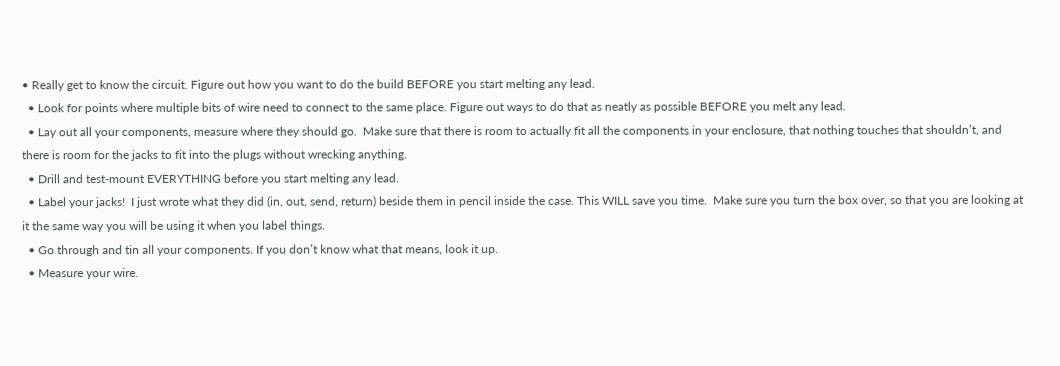• Really get to know the circuit. Figure out how you want to do the build BEFORE you start melting any lead.
  • Look for points where multiple bits of wire need to connect to the same place. Figure out ways to do that as neatly as possible BEFORE you melt any lead.
  • Lay out all your components, measure where they should go.  Make sure that there is room to actually fit all the components in your enclosure, that nothing touches that shouldn’t, and there is room for the jacks to fit into the plugs without wrecking anything.
  • Drill and test-mount EVERYTHING before you start melting any lead.
  • Label your jacks!  I just wrote what they did (in, out, send, return) beside them in pencil inside the case. This WILL save you time.  Make sure you turn the box over, so that you are looking at it the same way you will be using it when you label things.
  • Go through and tin all your components. If you don’t know what that means, look it up.
  • Measure your wire.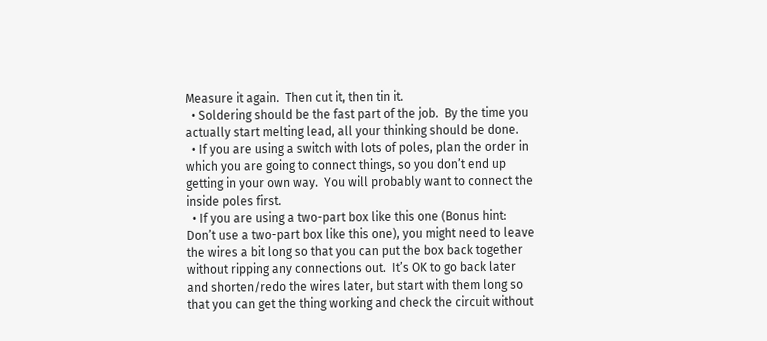Measure it again.  Then cut it, then tin it.
  • Soldering should be the fast part of the job.  By the time you actually start melting lead, all your thinking should be done.
  • If you are using a switch with lots of poles, plan the order in which you are going to connect things, so you don’t end up getting in your own way.  You will probably want to connect the inside poles first.
  • If you are using a two-part box like this one (Bonus hint: Don’t use a two-part box like this one), you might need to leave the wires a bit long so that you can put the box back together without ripping any connections out.  It’s OK to go back later and shorten/redo the wires later, but start with them long so that you can get the thing working and check the circuit without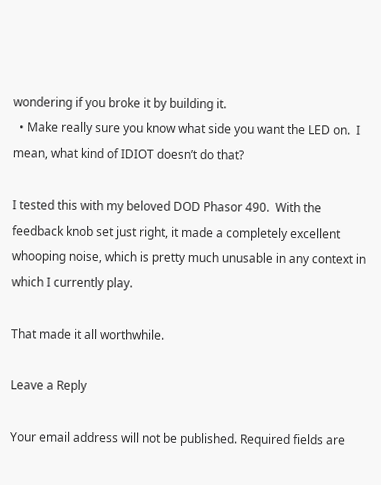wondering if you broke it by building it.
  • Make really sure you know what side you want the LED on.  I mean, what kind of IDIOT doesn’t do that?

I tested this with my beloved DOD Phasor 490.  With the feedback knob set just right, it made a completely excellent whooping noise, which is pretty much unusable in any context in which I currently play.

That made it all worthwhile.

Leave a Reply

Your email address will not be published. Required fields are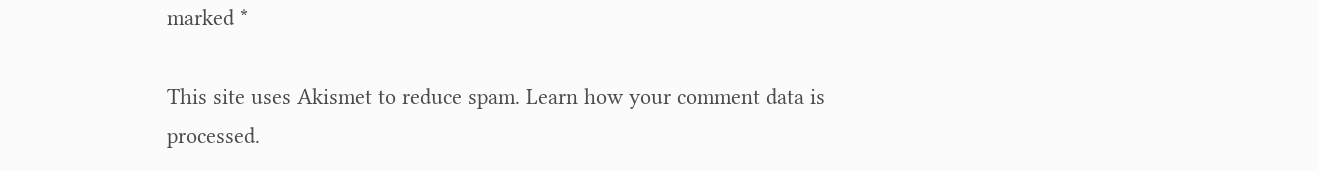marked *

This site uses Akismet to reduce spam. Learn how your comment data is processed.